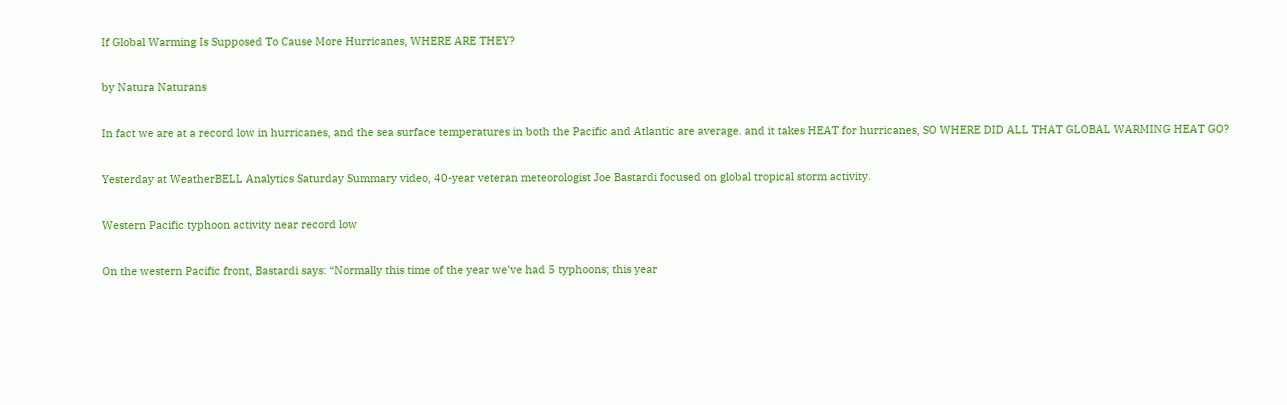If Global Warming Is Supposed To Cause More Hurricanes, WHERE ARE THEY?

by Natura Naturans

In fact we are at a record low in hurricanes, and the sea surface temperatures in both the Pacific and Atlantic are average. and it takes HEAT for hurricanes, SO WHERE DID ALL THAT GLOBAL WARMING HEAT GO?

Yesterday at WeatherBELL Analytics Saturday Summary video, 40-year veteran meteorologist Joe Bastardi focused on global tropical storm activity.

Western Pacific typhoon activity near record low

On the western Pacific front, Bastardi says: “Normally this time of the year we’ve had 5 typhoons; this year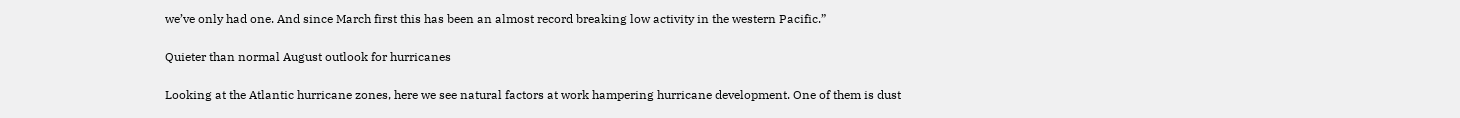we’ve only had one. And since March first this has been an almost record breaking low activity in the western Pacific.”

Quieter than normal August outlook for hurricanes

Looking at the Atlantic hurricane zones, here we see natural factors at work hampering hurricane development. One of them is dust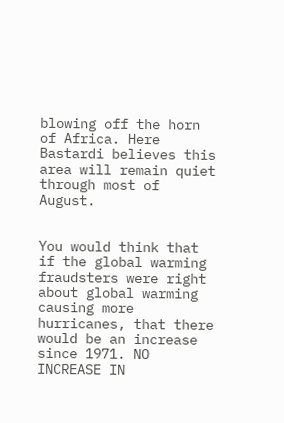blowing off the horn of Africa. Here Bastardi believes this area will remain quiet through most of August.


You would think that if the global warming fraudsters were right about global warming causing more hurricanes, that there would be an increase since 1971. NO INCREASE IN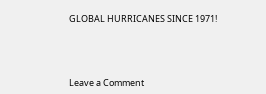GLOBAL HURRICANES SINCE 1971!





Leave a Comment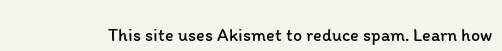This site uses Akismet to reduce spam. Learn how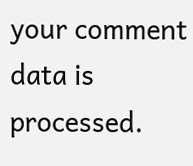your comment data is processed.